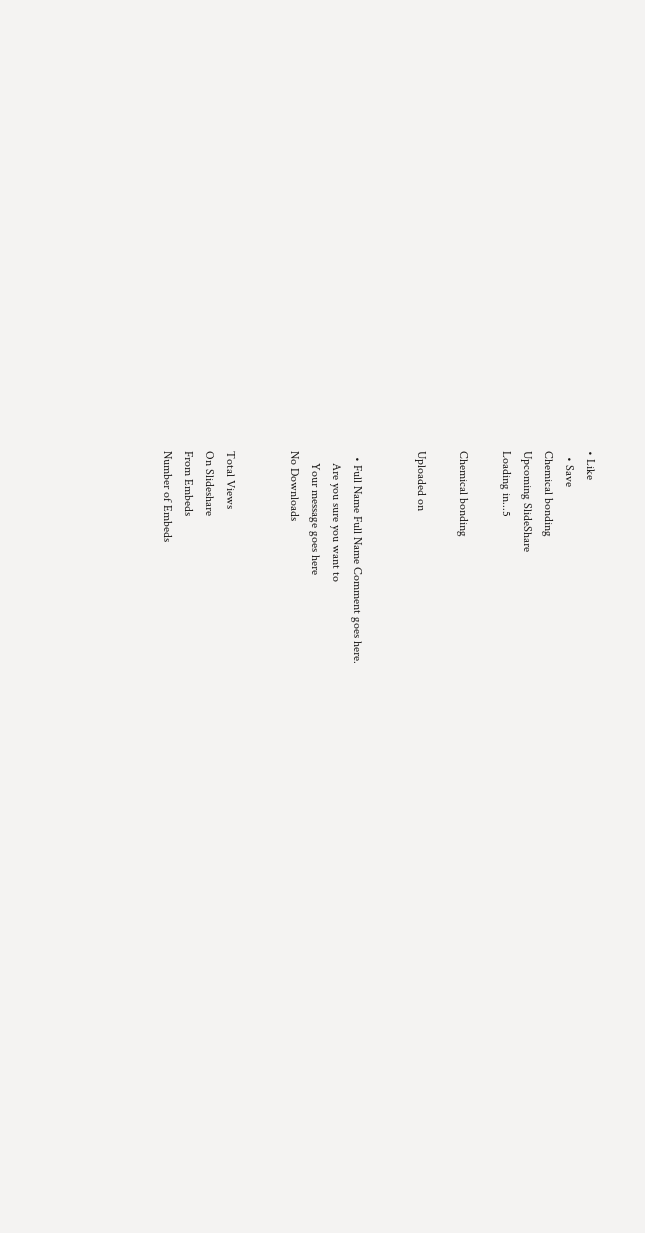• Like
  • Save
Chemical bonding
Upcoming SlideShare
Loading in...5

Chemical bonding

Uploaded on


  • Full Name Full Name Comment goes here.
    Are you sure you want to
    Your message goes here
No Downloads


Total Views
On Slideshare
From Embeds
Number of Embeds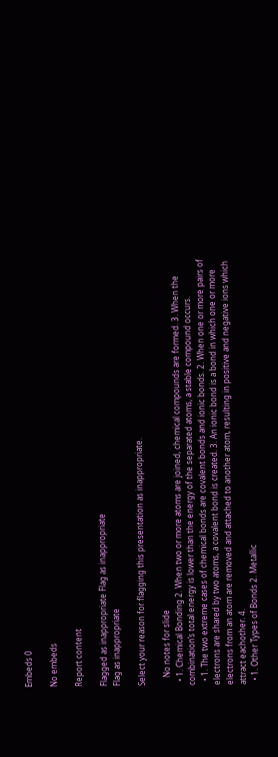Embeds 0

No embeds

Report content

Flagged as inappropriate Flag as inappropriate
Flag as inappropriate

Select your reason for flagging this presentation as inappropriate.

    No notes for slide
  • 1. Chemical Bonding 2. When two or more atoms are joined, chemical compounds are formed. 3. When the combination’s total energy is lower than the energy of the separated atoms, a stable compound occurs.
  • 1. The two extreme cases of chemical bonds are covalent bonds and ionic bonds. 2. When one or more pairs of electrons are shared by two atoms, a covalent bond is created. 3. An ionic bond is a bond in which one or more electrons from an atom are removed and attached to another atom, resulting in positive and negative ions which attract eachother. 4.
  • 1. Other Types of Bonds 2. Metallic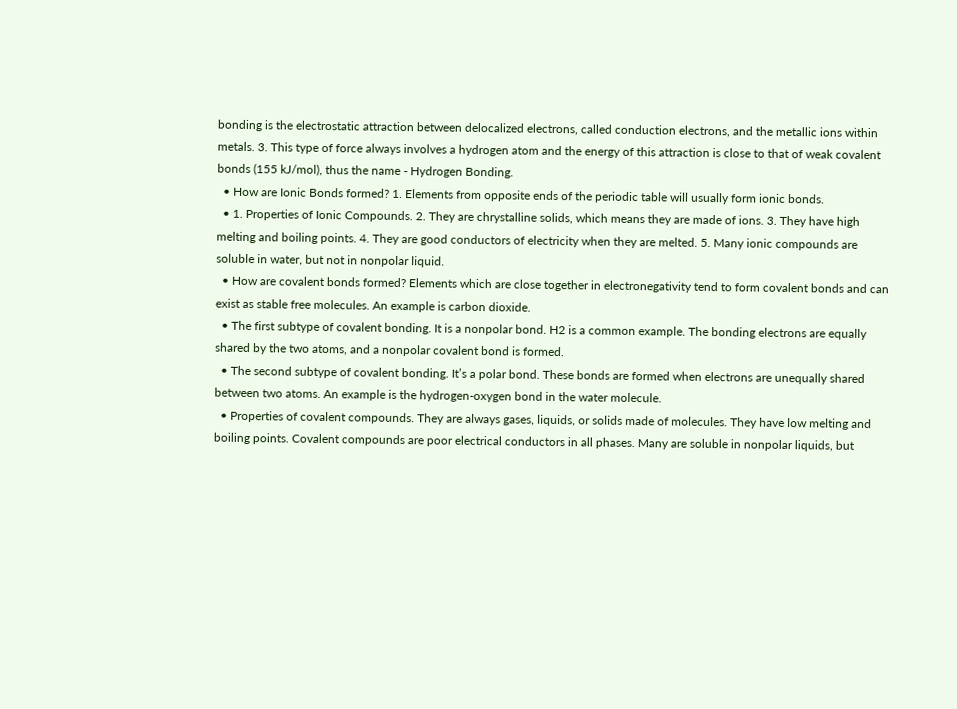bonding is the electrostatic attraction between delocalized electrons, called conduction electrons, and the metallic ions within metals. 3. This type of force always involves a hydrogen atom and the energy of this attraction is close to that of weak covalent bonds (155 kJ/mol), thus the name - Hydrogen Bonding.
  • How are Ionic Bonds formed? 1. Elements from opposite ends of the periodic table will usually form ionic bonds.
  • 1. Properties of Ionic Compounds. 2. They are chrystalline solids, which means they are made of ions. 3. They have high melting and boiling points. 4. They are good conductors of electricity when they are melted. 5. Many ionic compounds are soluble in water, but not in nonpolar liquid.
  • How are covalent bonds formed? Elements which are close together in electronegativity tend to form covalent bonds and can exist as stable free molecules. An example is carbon dioxide.
  • The first subtype of covalent bonding. It is a nonpolar bond. H2 is a common example. The bonding electrons are equally shared by the two atoms, and a nonpolar covalent bond is formed.
  • The second subtype of covalent bonding. It’s a polar bond. These bonds are formed when electrons are unequally shared between two atoms. An example is the hydrogen-oxygen bond in the water molecule.
  • Properties of covalent compounds. They are always gases, liquids, or solids made of molecules. They have low melting and boiling points. Covalent compounds are poor electrical conductors in all phases. Many are soluble in nonpolar liquids, but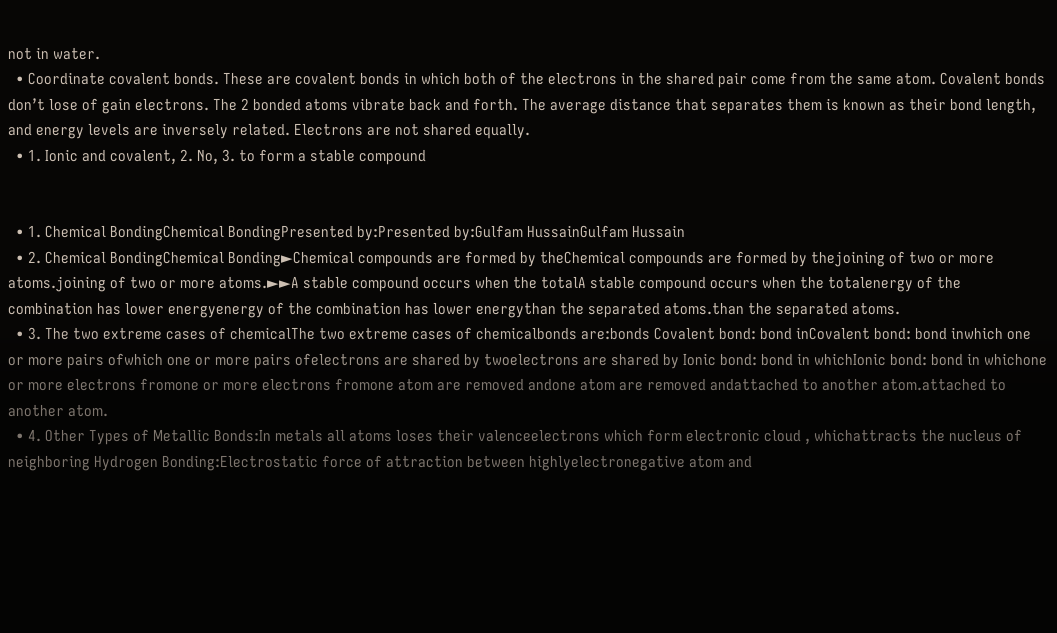not in water.
  • Coordinate covalent bonds. These are covalent bonds in which both of the electrons in the shared pair come from the same atom. Covalent bonds don’t lose of gain electrons. The 2 bonded atoms vibrate back and forth. The average distance that separates them is known as their bond length, and energy levels are inversely related. Electrons are not shared equally.
  • 1. Ionic and covalent, 2. No, 3. to form a stable compound


  • 1. Chemical BondingChemical BondingPresented by:Presented by:Gulfam HussainGulfam Hussain
  • 2. Chemical BondingChemical Bonding►Chemical compounds are formed by theChemical compounds are formed by thejoining of two or more atoms.joining of two or more atoms.►►A stable compound occurs when the totalA stable compound occurs when the totalenergy of the combination has lower energyenergy of the combination has lower energythan the separated atoms.than the separated atoms.
  • 3. The two extreme cases of chemicalThe two extreme cases of chemicalbonds are:bonds Covalent bond: bond inCovalent bond: bond inwhich one or more pairs ofwhich one or more pairs ofelectrons are shared by twoelectrons are shared by Ionic bond: bond in whichIonic bond: bond in whichone or more electrons fromone or more electrons fromone atom are removed andone atom are removed andattached to another atom.attached to another atom.
  • 4. Other Types of Metallic Bonds:In metals all atoms loses their valenceelectrons which form electronic cloud , whichattracts the nucleus of neighboring Hydrogen Bonding:Electrostatic force of attraction between highlyelectronegative atom and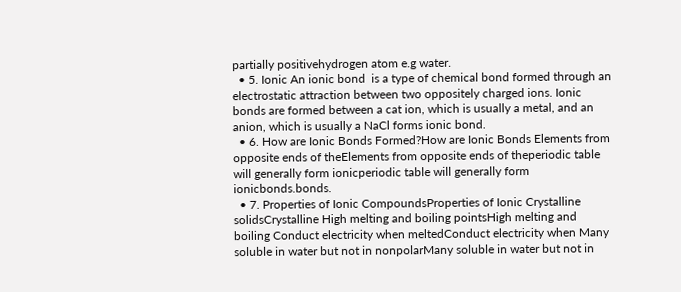partially positivehydrogen atom e.g water.
  • 5. Ionic An ionic bond  is a type of chemical bond formed through an electrostatic attraction between two oppositely charged ions. Ionic bonds are formed between a cat ion, which is usually a metal, and an anion, which is usually a NaCl forms ionic bond.
  • 6. How are Ionic Bonds Formed?How are Ionic Bonds Elements from opposite ends of theElements from opposite ends of theperiodic table will generally form ionicperiodic table will generally form ionicbonds.bonds.
  • 7. Properties of Ionic CompoundsProperties of Ionic Crystalline solidsCrystalline High melting and boiling pointsHigh melting and boiling Conduct electricity when meltedConduct electricity when Many soluble in water but not in nonpolarMany soluble in water but not in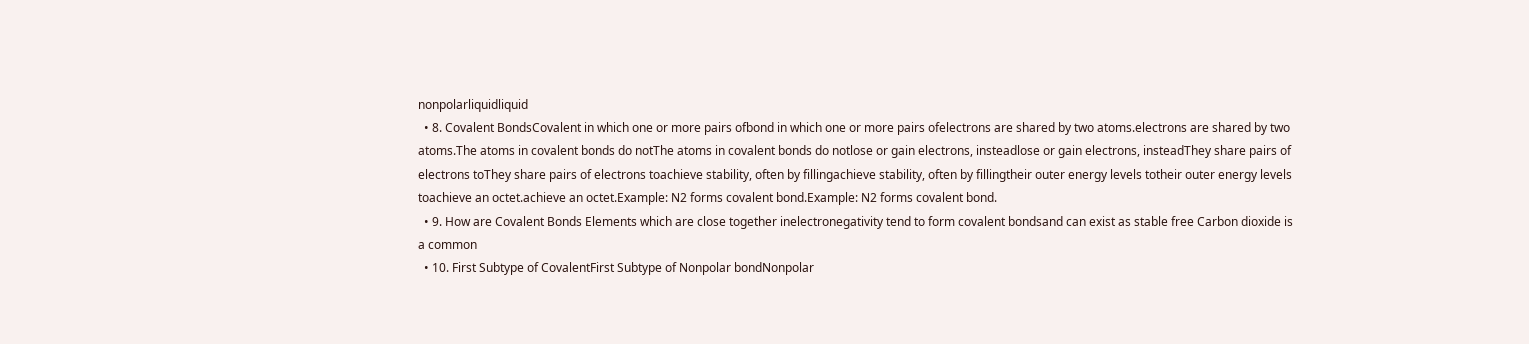nonpolarliquidliquid
  • 8. Covalent BondsCovalent in which one or more pairs ofbond in which one or more pairs ofelectrons are shared by two atoms.electrons are shared by two atoms.The atoms in covalent bonds do notThe atoms in covalent bonds do notlose or gain electrons, insteadlose or gain electrons, insteadThey share pairs of electrons toThey share pairs of electrons toachieve stability, often by fillingachieve stability, often by fillingtheir outer energy levels totheir outer energy levels toachieve an octet.achieve an octet.Example: N2 forms covalent bond.Example: N2 forms covalent bond.
  • 9. How are Covalent Bonds Elements which are close together inelectronegativity tend to form covalent bondsand can exist as stable free Carbon dioxide is a common
  • 10. First Subtype of CovalentFirst Subtype of Nonpolar bondNonpolar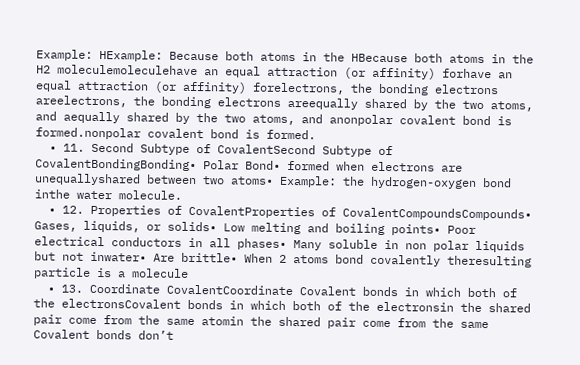Example: HExample: Because both atoms in the HBecause both atoms in the H2 moleculemoleculehave an equal attraction (or affinity) forhave an equal attraction (or affinity) forelectrons, the bonding electrons areelectrons, the bonding electrons areequally shared by the two atoms, and aequally shared by the two atoms, and anonpolar covalent bond is formed.nonpolar covalent bond is formed.
  • 11. Second Subtype of CovalentSecond Subtype of CovalentBondingBonding• Polar Bond• formed when electrons are unequallyshared between two atoms• Example: the hydrogen-oxygen bond inthe water molecule.
  • 12. Properties of CovalentProperties of CovalentCompoundsCompounds• Gases, liquids, or solids• Low melting and boiling points• Poor electrical conductors in all phases• Many soluble in non polar liquids but not inwater• Are brittle• When 2 atoms bond covalently theresulting particle is a molecule
  • 13. Coordinate CovalentCoordinate Covalent bonds in which both of the electronsCovalent bonds in which both of the electronsin the shared pair come from the same atomin the shared pair come from the same Covalent bonds don’t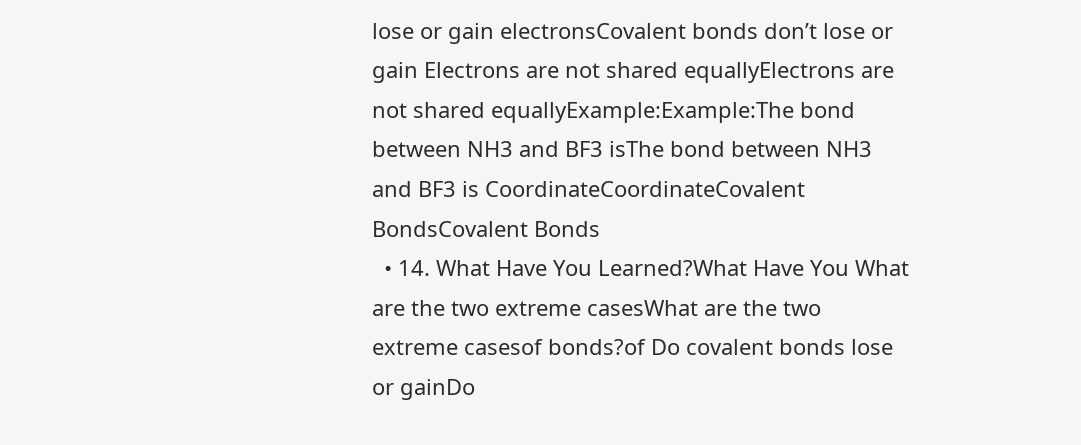lose or gain electronsCovalent bonds don’t lose or gain Electrons are not shared equallyElectrons are not shared equallyExample:Example:The bond between NH3 and BF3 isThe bond between NH3 and BF3 is CoordinateCoordinateCovalent BondsCovalent Bonds
  • 14. What Have You Learned?What Have You What are the two extreme casesWhat are the two extreme casesof bonds?of Do covalent bonds lose or gainDo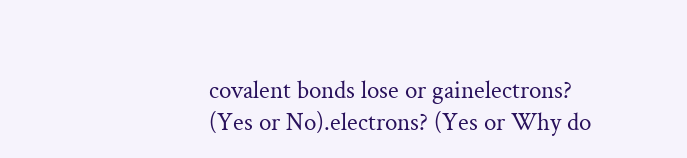covalent bonds lose or gainelectrons? (Yes or No).electrons? (Yes or Why do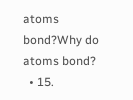atoms bond?Why do atoms bond?
  • 15.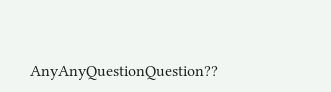AnyAnyQuestionQuestion??